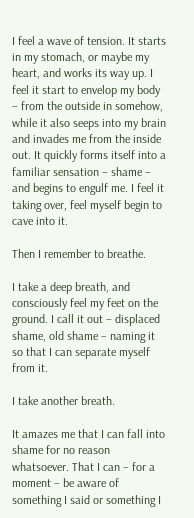I feel a wave of tension. It starts in my stomach, or maybe my heart, and works its way up. I feel it start to envelop my body – from the outside in somehow, while it also seeps into my brain and invades me from the inside out. It quickly forms itself into a familiar sensation – shame – and begins to engulf me. I feel it taking over, feel myself begin to cave into it.

Then I remember to breathe.

I take a deep breath, and consciously feel my feet on the ground. I call it out – displaced shame, old shame – naming it so that I can separate myself from it.

I take another breath.

It amazes me that I can fall into shame for no reason whatsoever. That I can – for a moment – be aware of something I said or something I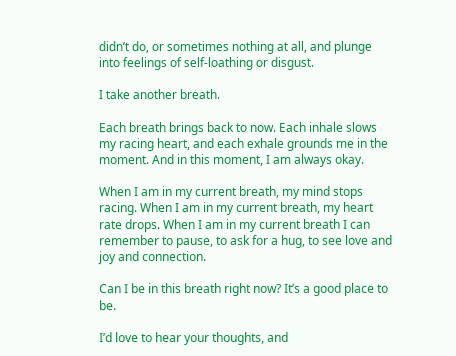didn’t do, or sometimes nothing at all, and plunge into feelings of self-loathing or disgust.

I take another breath.

Each breath brings back to now. Each inhale slows my racing heart, and each exhale grounds me in the moment. And in this moment, I am always okay.

When I am in my current breath, my mind stops racing. When I am in my current breath, my heart rate drops. When I am in my current breath I can remember to pause, to ask for a hug, to see love and joy and connection.

Can I be in this breath right now? It’s a good place to be.

I’d love to hear your thoughts, and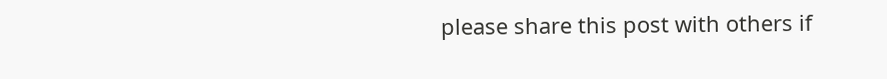please share this post with others if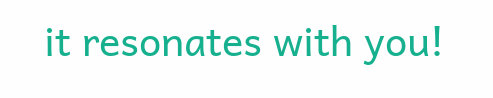it resonates with you!